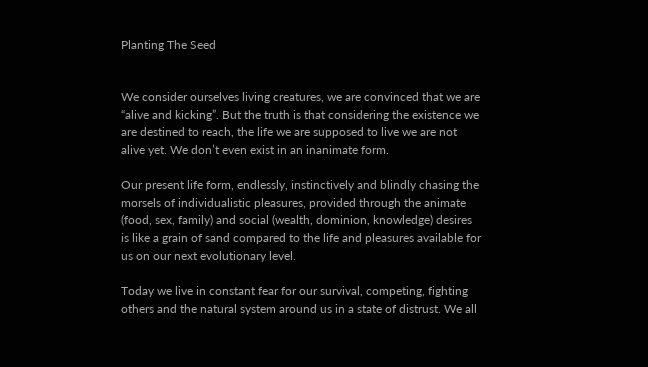Planting The Seed


We consider ourselves living creatures, we are convinced that we are “alive and kicking”. But the truth is that considering the existence we are destined to reach, the life we are supposed to live we are not alive yet. We don’t even exist in an inanimate form.

Our present life form, endlessly, instinctively and blindly chasing the morsels of individualistic pleasures, provided through the animate (food, sex, family) and social (wealth, dominion, knowledge) desires is like a grain of sand compared to the life and pleasures available for us on our next evolutionary level.

Today we live in constant fear for our survival, competing, fighting others and the natural system around us in a state of distrust. We all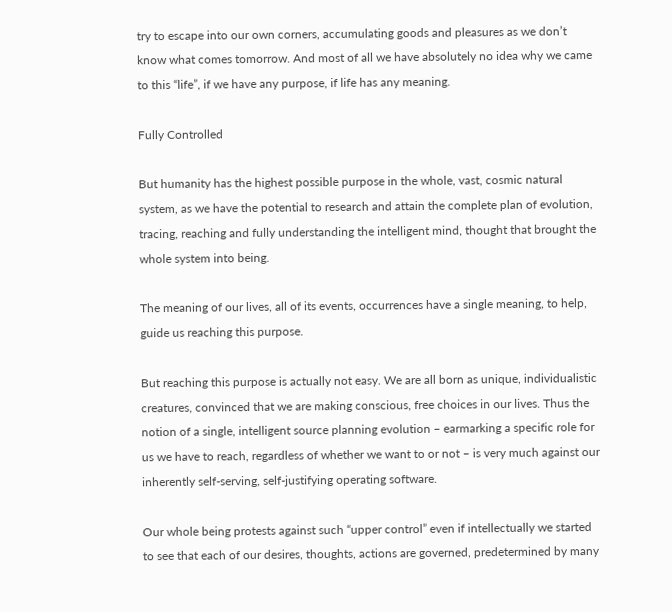try to escape into our own corners, accumulating goods and pleasures as we don’t know what comes tomorrow. And most of all we have absolutely no idea why we came to this “life”, if we have any purpose, if life has any meaning.

Fully Controlled

But humanity has the highest possible purpose in the whole, vast, cosmic natural system, as we have the potential to research and attain the complete plan of evolution, tracing, reaching and fully understanding the intelligent mind, thought that brought the whole system into being.

The meaning of our lives, all of its events, occurrences have a single meaning, to help, guide us reaching this purpose.

But reaching this purpose is actually not easy. We are all born as unique, individualistic creatures, convinced that we are making conscious, free choices in our lives. Thus the notion of a single, intelligent source planning evolution – earmarking a specific role for us we have to reach, regardless of whether we want to or not – is very much against our inherently self-serving, self-justifying operating software.

Our whole being protests against such “upper control” even if intellectually we started to see that each of our desires, thoughts, actions are governed, predetermined by many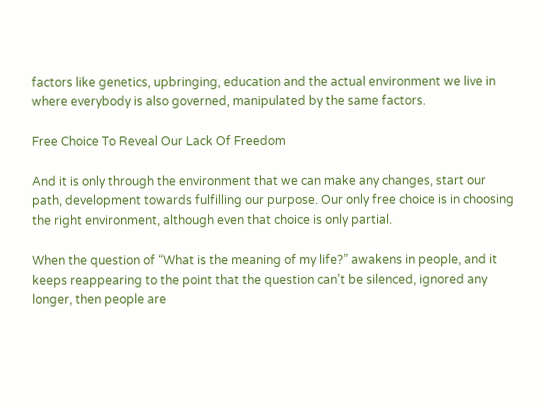factors like genetics, upbringing, education and the actual environment we live in where everybody is also governed, manipulated by the same factors.

Free Choice To Reveal Our Lack Of Freedom

And it is only through the environment that we can make any changes, start our path, development towards fulfilling our purpose. Our only free choice is in choosing the right environment, although even that choice is only partial.

When the question of “What is the meaning of my life?” awakens in people, and it keeps reappearing to the point that the question can’t be silenced, ignored any longer, then people are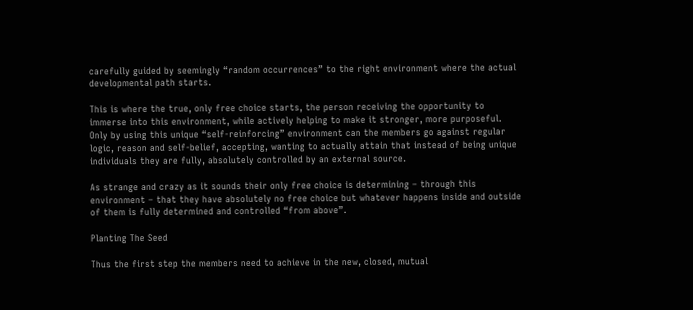carefully guided by seemingly “random occurrences” to the right environment where the actual developmental path starts.

This is where the true, only free choice starts, the person receiving the opportunity to immerse into this environment, while actively helping to make it stronger, more purposeful. Only by using this unique “self-reinforcing” environment can the members go against regular logic, reason and self-belief, accepting, wanting to actually attain that instead of being unique individuals they are fully, absolutely controlled by an external source.

As strange and crazy as it sounds their only free choice is determining – through this environment – that they have absolutely no free choice but whatever happens inside and outside of them is fully determined and controlled “from above”.

Planting The Seed

Thus the first step the members need to achieve in the new, closed, mutual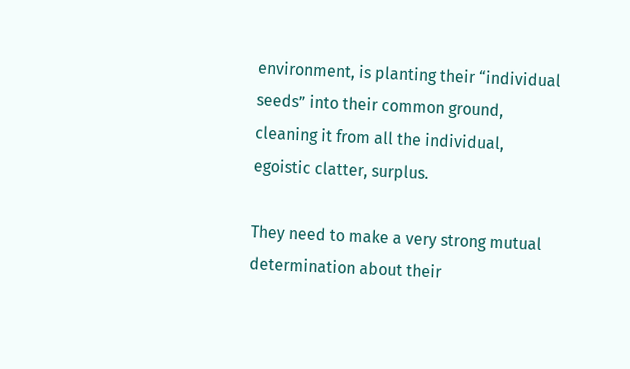environment, is planting their “individual seeds” into their common ground, cleaning it from all the individual, egoistic clatter, surplus.

They need to make a very strong mutual determination about their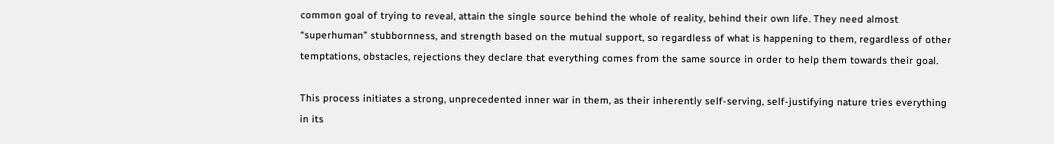common goal of trying to reveal, attain the single source behind the whole of reality, behind their own life. They need almost “superhuman” stubbornness, and strength based on the mutual support, so regardless of what is happening to them, regardless of other temptations, obstacles, rejections they declare that everything comes from the same source in order to help them towards their goal.

This process initiates a strong, unprecedented inner war in them, as their inherently self-serving, self-justifying nature tries everything in its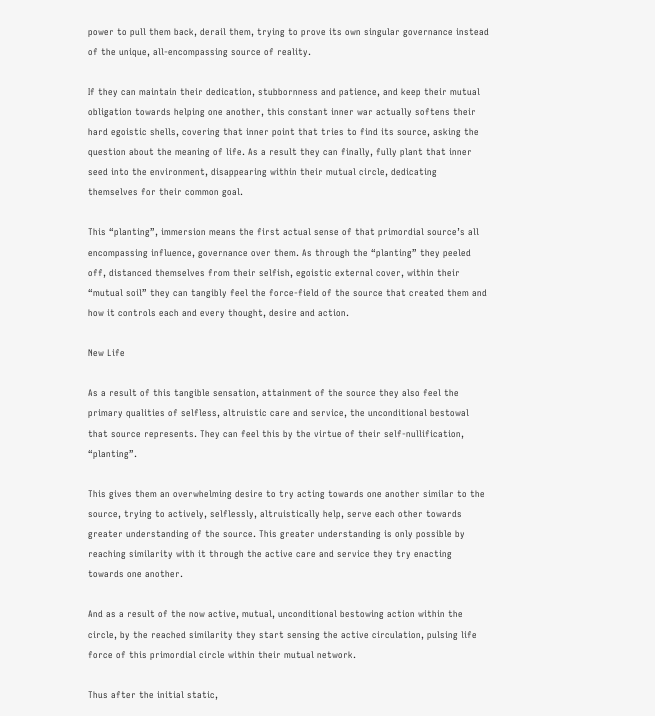power to pull them back, derail them, trying to prove its own singular governance instead of the unique, all-encompassing source of reality.

If they can maintain their dedication, stubbornness and patience, and keep their mutual obligation towards helping one another, this constant inner war actually softens their hard egoistic shells, covering that inner point that tries to find its source, asking the question about the meaning of life. As a result they can finally, fully plant that inner seed into the environment, disappearing within their mutual circle, dedicating themselves for their common goal.

This “planting”, immersion means the first actual sense of that primordial source’s all encompassing influence, governance over them. As through the “planting” they peeled off, distanced themselves from their selfish, egoistic external cover, within their “mutual soil” they can tangibly feel the force-field of the source that created them and how it controls each and every thought, desire and action.

New Life

As a result of this tangible sensation, attainment of the source they also feel the primary qualities of selfless, altruistic care and service, the unconditional bestowal that source represents. They can feel this by the virtue of their self-nullification, “planting”.

This gives them an overwhelming desire to try acting towards one another similar to the source, trying to actively, selflessly, altruistically help, serve each other towards greater understanding of the source. This greater understanding is only possible by reaching similarity with it through the active care and service they try enacting towards one another.

And as a result of the now active, mutual, unconditional bestowing action within the circle, by the reached similarity they start sensing the active circulation, pulsing life force of this primordial circle within their mutual network.

Thus after the initial static,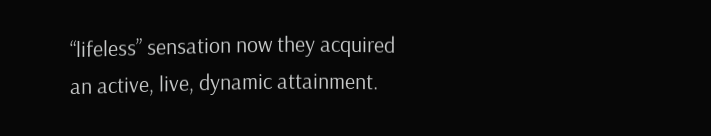“lifeless” sensation now they acquired an active, live, dynamic attainment.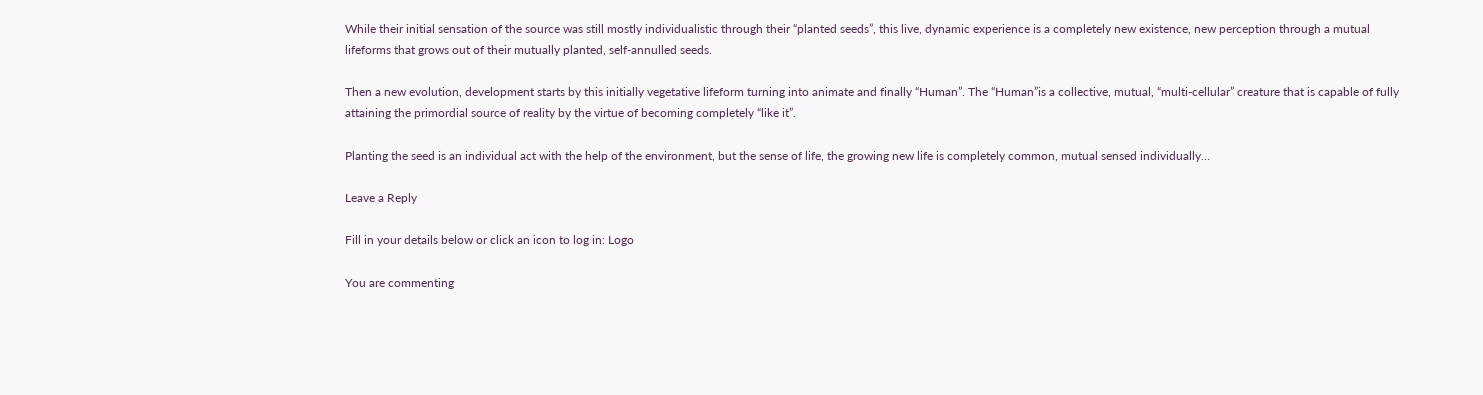While their initial sensation of the source was still mostly individualistic through their “planted seeds”, this live, dynamic experience is a completely new existence, new perception through a mutual lifeforms that grows out of their mutually planted, self-annulled seeds.

Then a new evolution, development starts by this initially vegetative lifeform turning into animate and finally “Human”. The “Human”is a collective, mutual, “multi-cellular” creature that is capable of fully attaining the primordial source of reality by the virtue of becoming completely “like it”.

Planting the seed is an individual act with the help of the environment, but the sense of life, the growing new life is completely common, mutual sensed individually…

Leave a Reply

Fill in your details below or click an icon to log in: Logo

You are commenting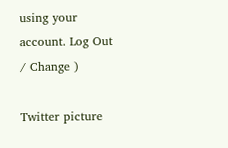using your account. Log Out / Change )

Twitter picture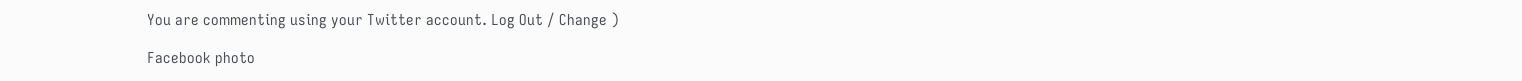You are commenting using your Twitter account. Log Out / Change )

Facebook photo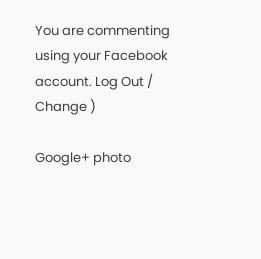You are commenting using your Facebook account. Log Out / Change )

Google+ photo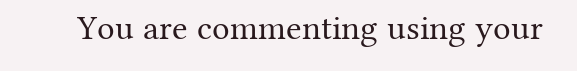You are commenting using your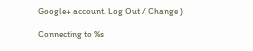Google+ account. Log Out / Change )

Connecting to %s